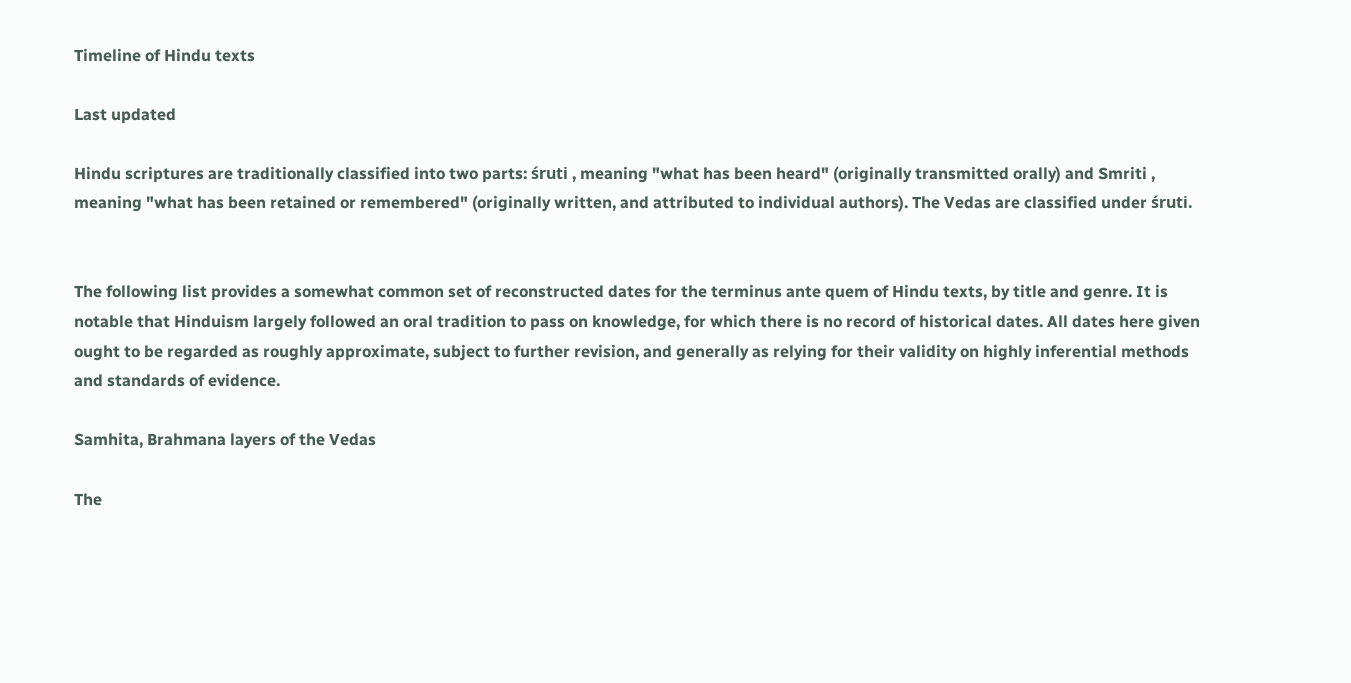Timeline of Hindu texts

Last updated

Hindu scriptures are traditionally classified into two parts: śruti , meaning "what has been heard" (originally transmitted orally) and Smriti , meaning "what has been retained or remembered" (originally written, and attributed to individual authors). The Vedas are classified under śruti.


The following list provides a somewhat common set of reconstructed dates for the terminus ante quem of Hindu texts, by title and genre. It is notable that Hinduism largely followed an oral tradition to pass on knowledge, for which there is no record of historical dates. All dates here given ought to be regarded as roughly approximate, subject to further revision, and generally as relying for their validity on highly inferential methods and standards of evidence.

Samhita, Brahmana layers of the Vedas

The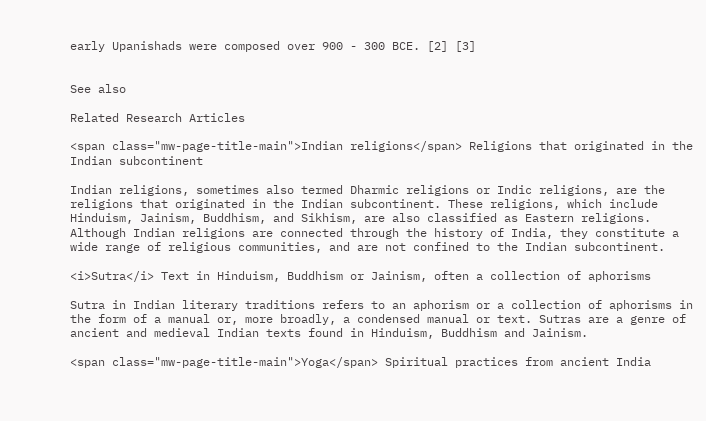early Upanishads were composed over 900 - 300 BCE. [2] [3]


See also

Related Research Articles

<span class="mw-page-title-main">Indian religions</span> Religions that originated in the Indian subcontinent

Indian religions, sometimes also termed Dharmic religions or Indic religions, are the religions that originated in the Indian subcontinent. These religions, which include Hinduism, Jainism, Buddhism, and Sikhism, are also classified as Eastern religions. Although Indian religions are connected through the history of India, they constitute a wide range of religious communities, and are not confined to the Indian subcontinent.

<i>Sutra</i> Text in Hinduism, Buddhism or Jainism, often a collection of aphorisms

Sutra in Indian literary traditions refers to an aphorism or a collection of aphorisms in the form of a manual or, more broadly, a condensed manual or text. Sutras are a genre of ancient and medieval Indian texts found in Hinduism, Buddhism and Jainism.

<span class="mw-page-title-main">Yoga</span> Spiritual practices from ancient India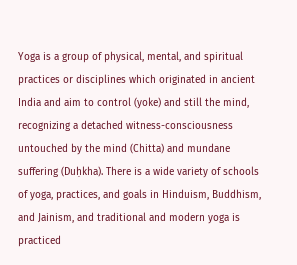Yoga is a group of physical, mental, and spiritual practices or disciplines which originated in ancient India and aim to control (yoke) and still the mind, recognizing a detached witness-consciousness untouched by the mind (Chitta) and mundane suffering (Duḥkha). There is a wide variety of schools of yoga, practices, and goals in Hinduism, Buddhism, and Jainism, and traditional and modern yoga is practiced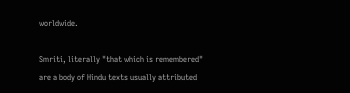worldwide.

Smriti, literally "that which is remembered" are a body of Hindu texts usually attributed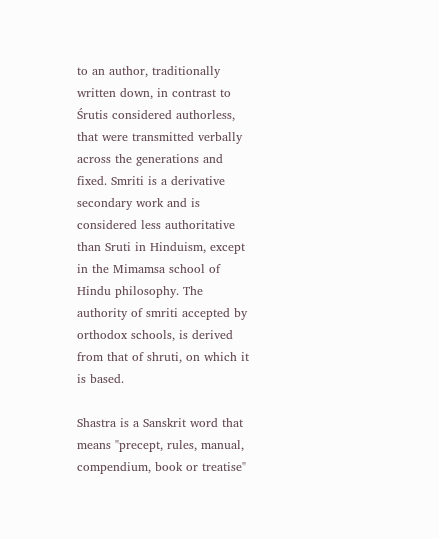to an author, traditionally written down, in contrast to Śrutis considered authorless, that were transmitted verbally across the generations and fixed. Smriti is a derivative secondary work and is considered less authoritative than Sruti in Hinduism, except in the Mimamsa school of Hindu philosophy. The authority of smriti accepted by orthodox schools, is derived from that of shruti, on which it is based.

Shastra is a Sanskrit word that means "precept, rules, manual, compendium, book or treatise"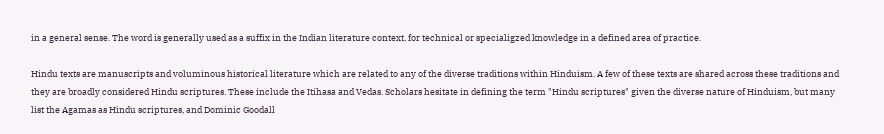in a general sense. The word is generally used as a suffix in the Indian literature context, for technical or specialigzed knowledge in a defined area of practice.

Hindu texts are manuscripts and voluminous historical literature which are related to any of the diverse traditions within Hinduism. A few of these texts are shared across these traditions and they are broadly considered Hindu scriptures. These include the Itihasa and Vedas. Scholars hesitate in defining the term "Hindu scriptures" given the diverse nature of Hinduism, but many list the Agamas as Hindu scriptures, and Dominic Goodall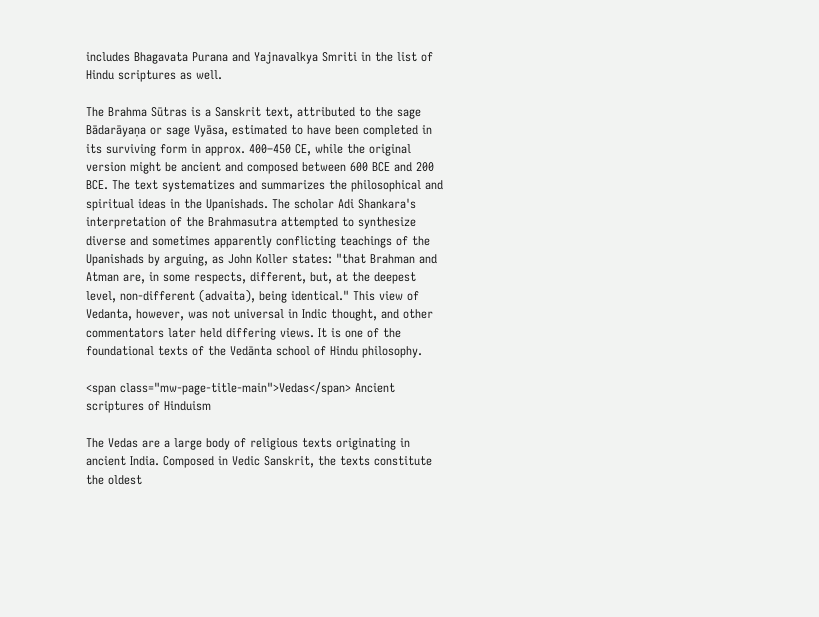includes Bhagavata Purana and Yajnavalkya Smriti in the list of Hindu scriptures as well.

The Brahma Sūtras is a Sanskrit text, attributed to the sage Bādarāyaṇa or sage Vyāsa, estimated to have been completed in its surviving form in approx. 400–450 CE, while the original version might be ancient and composed between 600 BCE and 200 BCE. The text systematizes and summarizes the philosophical and spiritual ideas in the Upanishads. The scholar Adi Shankara's interpretation of the Brahmasutra attempted to synthesize diverse and sometimes apparently conflicting teachings of the Upanishads by arguing, as John Koller states: "that Brahman and Atman are, in some respects, different, but, at the deepest level, non-different (advaita), being identical." This view of Vedanta, however, was not universal in Indic thought, and other commentators later held differing views. It is one of the foundational texts of the Vedānta school of Hindu philosophy.

<span class="mw-page-title-main">Vedas</span> Ancient scriptures of Hinduism

The Vedas are a large body of religious texts originating in ancient India. Composed in Vedic Sanskrit, the texts constitute the oldest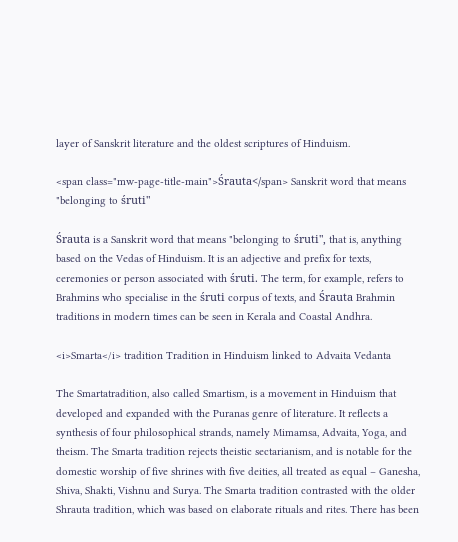layer of Sanskrit literature and the oldest scriptures of Hinduism.

<span class="mw-page-title-main">Śrauta</span> Sanskrit word that means "belonging to śruti"

Śrauta is a Sanskrit word that means "belonging to śruti", that is, anything based on the Vedas of Hinduism. It is an adjective and prefix for texts, ceremonies or person associated with śruti. The term, for example, refers to Brahmins who specialise in the śruti corpus of texts, and Śrauta Brahmin traditions in modern times can be seen in Kerala and Coastal Andhra.

<i>Smarta</i> tradition Tradition in Hinduism linked to Advaita Vedanta

The Smartatradition, also called Smartism, is a movement in Hinduism that developed and expanded with the Puranas genre of literature. It reflects a synthesis of four philosophical strands, namely Mimamsa, Advaita, Yoga, and theism. The Smarta tradition rejects theistic sectarianism, and is notable for the domestic worship of five shrines with five deities, all treated as equal – Ganesha, Shiva, Shakti, Vishnu and Surya. The Smarta tradition contrasted with the older Shrauta tradition, which was based on elaborate rituals and rites. There has been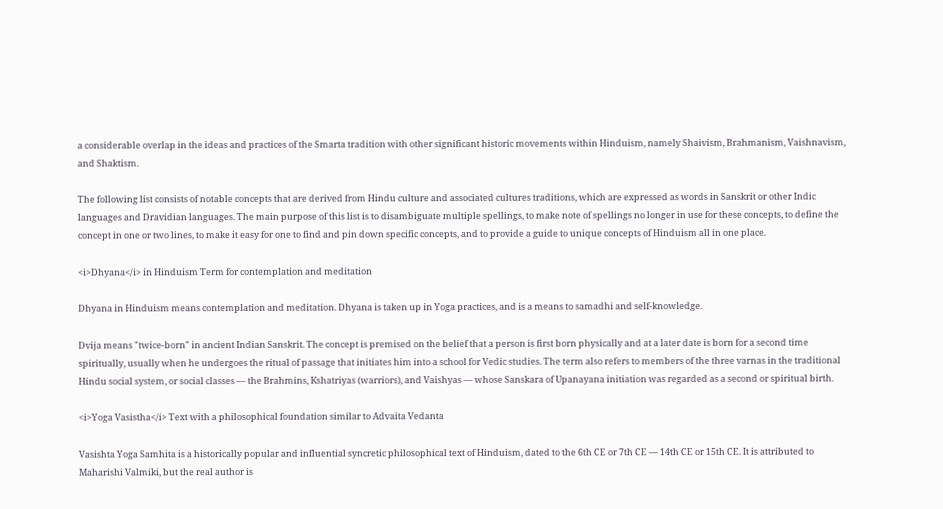a considerable overlap in the ideas and practices of the Smarta tradition with other significant historic movements within Hinduism, namely Shaivism, Brahmanism, Vaishnavism, and Shaktism.

The following list consists of notable concepts that are derived from Hindu culture and associated cultures traditions, which are expressed as words in Sanskrit or other Indic languages and Dravidian languages. The main purpose of this list is to disambiguate multiple spellings, to make note of spellings no longer in use for these concepts, to define the concept in one or two lines, to make it easy for one to find and pin down specific concepts, and to provide a guide to unique concepts of Hinduism all in one place.

<i>Dhyana</i> in Hinduism Term for contemplation and meditation

Dhyana in Hinduism means contemplation and meditation. Dhyana is taken up in Yoga practices, and is a means to samadhi and self-knowledge.

Dvija means "twice-born" in ancient Indian Sanskrit. The concept is premised on the belief that a person is first born physically and at a later date is born for a second time spiritually, usually when he undergoes the ritual of passage that initiates him into a school for Vedic studies. The term also refers to members of the three varnas in the traditional Hindu social system, or social classes — the Brahmins, Kshatriyas (warriors), and Vaishyas — whose Sanskara of Upanayana initiation was regarded as a second or spiritual birth.

<i>Yoga Vasistha</i> Text with a philosophical foundation similar to Advaita Vedanta

Vasishta Yoga Samhita is a historically popular and influential syncretic philosophical text of Hinduism, dated to the 6th CE or 7th CE — 14th CE or 15th CE. It is attributed to Maharishi Valmiki, but the real author is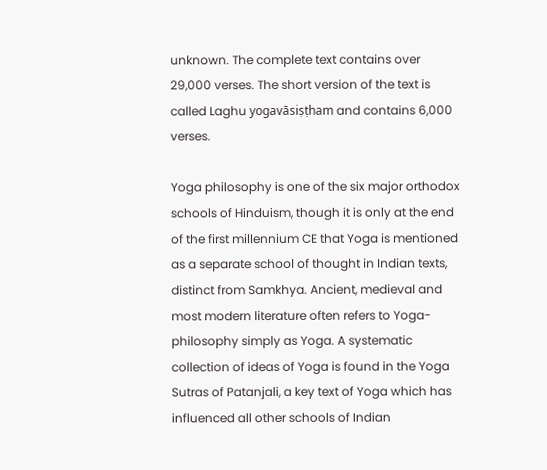unknown. The complete text contains over 29,000 verses. The short version of the text is called Laghu yogavāsiṣṭham and contains 6,000 verses.

Yoga philosophy is one of the six major orthodox schools of Hinduism, though it is only at the end of the first millennium CE that Yoga is mentioned as a separate school of thought in Indian texts, distinct from Samkhya. Ancient, medieval and most modern literature often refers to Yoga-philosophy simply as Yoga. A systematic collection of ideas of Yoga is found in the Yoga Sutras of Patanjali, a key text of Yoga which has influenced all other schools of Indian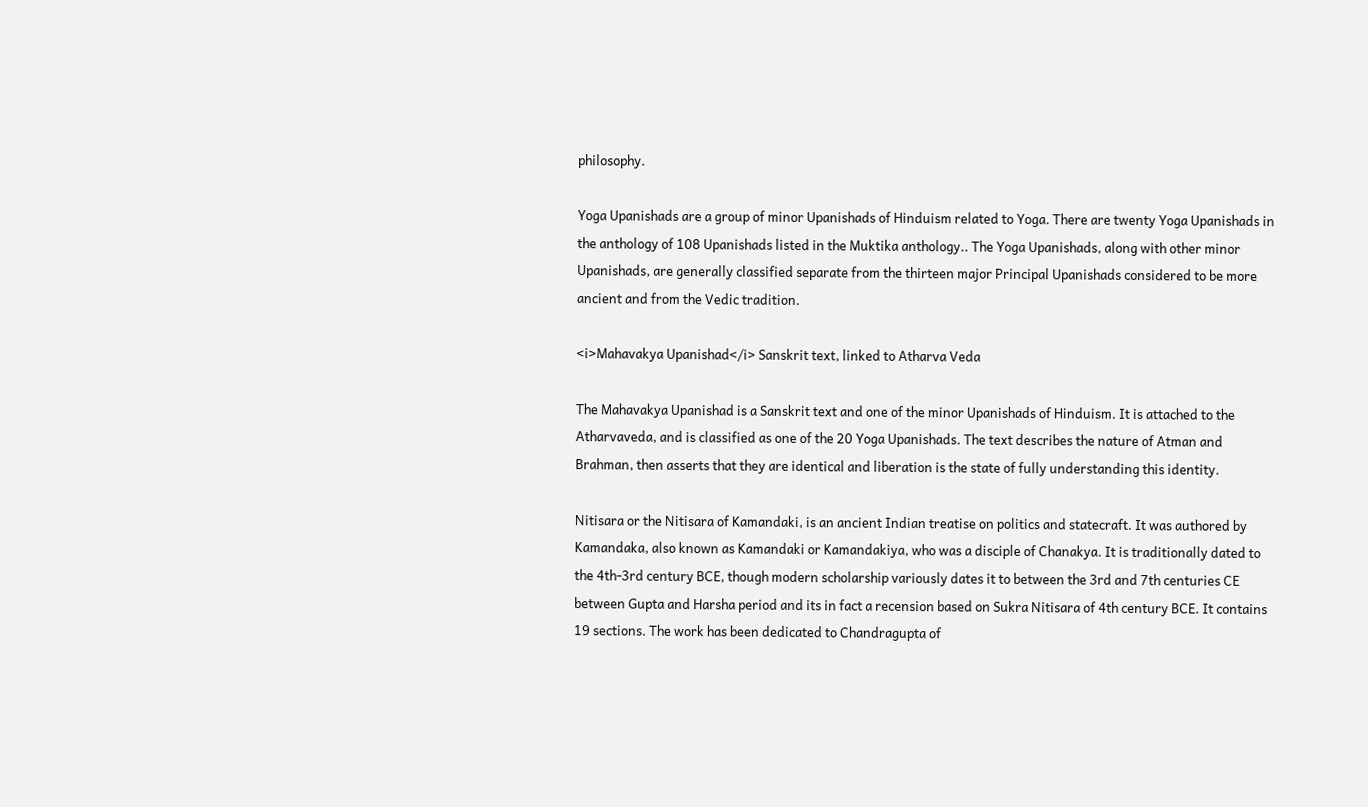philosophy.

Yoga Upanishads are a group of minor Upanishads of Hinduism related to Yoga. There are twenty Yoga Upanishads in the anthology of 108 Upanishads listed in the Muktika anthology.. The Yoga Upanishads, along with other minor Upanishads, are generally classified separate from the thirteen major Principal Upanishads considered to be more ancient and from the Vedic tradition.

<i>Mahavakya Upanishad</i> Sanskrit text, linked to Atharva Veda

The Mahavakya Upanishad is a Sanskrit text and one of the minor Upanishads of Hinduism. It is attached to the Atharvaveda, and is classified as one of the 20 Yoga Upanishads. The text describes the nature of Atman and Brahman, then asserts that they are identical and liberation is the state of fully understanding this identity.

Nitisara or the Nitisara of Kamandaki, is an ancient Indian treatise on politics and statecraft. It was authored by Kamandaka, also known as Kamandaki or Kamandakiya, who was a disciple of Chanakya. It is traditionally dated to the 4th-3rd century BCE, though modern scholarship variously dates it to between the 3rd and 7th centuries CE between Gupta and Harsha period and its in fact a recension based on Sukra Nitisara of 4th century BCE. It contains 19 sections. The work has been dedicated to Chandragupta of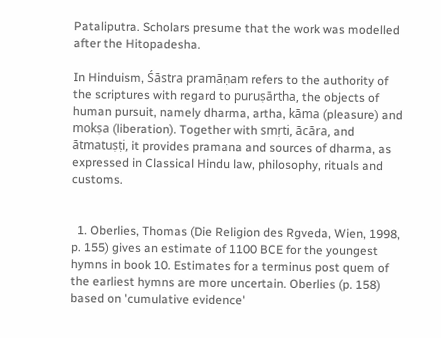Pataliputra. Scholars presume that the work was modelled after the Hitopadesha.

In Hinduism, Śāstra pramāṇam refers to the authority of the scriptures with regard to puruṣārtha, the objects of human pursuit, namely dharma, artha, kāma (pleasure) and mokṣa (liberation). Together with smṛti, ācāra, and ātmatuṣṭi, it provides pramana and sources of dharma, as expressed in Classical Hindu law, philosophy, rituals and customs.


  1. Oberlies, Thomas (Die Religion des Rgveda, Wien, 1998, p. 155) gives an estimate of 1100 BCE for the youngest hymns in book 10. Estimates for a terminus post quem of the earliest hymns are more uncertain. Oberlies (p. 158) based on 'cumulative evidence'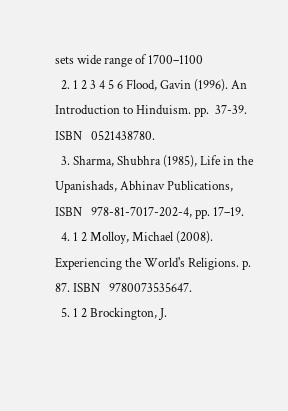sets wide range of 1700–1100
  2. 1 2 3 4 5 6 Flood, Gavin (1996). An Introduction to Hinduism. pp.  37-39. ISBN   0521438780.
  3. Sharma, Shubhra (1985), Life in the Upanishads, Abhinav Publications, ISBN   978-81-7017-202-4, pp. 17–19.
  4. 1 2 Molloy, Michael (2008). Experiencing the World's Religions. p.  87. ISBN   9780073535647.
  5. 1 2 Brockington, J.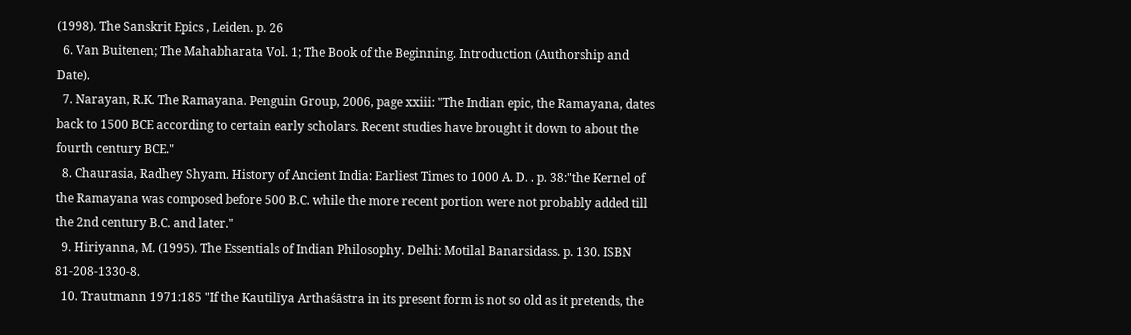(1998). The Sanskrit Epics , Leiden. p. 26
  6. Van Buitenen; The Mahabharata Vol. 1; The Book of the Beginning. Introduction (Authorship and Date).
  7. Narayan, R.K. The Ramayana. Penguin Group, 2006, page xxiii: "The Indian epic, the Ramayana, dates back to 1500 BCE according to certain early scholars. Recent studies have brought it down to about the fourth century BCE."
  8. Chaurasia, Radhey Shyam. History of Ancient India: Earliest Times to 1000 A. D. . p. 38:"the Kernel of the Ramayana was composed before 500 B.C. while the more recent portion were not probably added till the 2nd century B.C. and later."
  9. Hiriyanna, M. (1995). The Essentials of Indian Philosophy. Delhi: Motilal Banarsidass. p. 130. ISBN   81-208-1330-8.
  10. Trautmann 1971:185 "If the Kautilīya Arthaśāstra in its present form is not so old as it pretends, the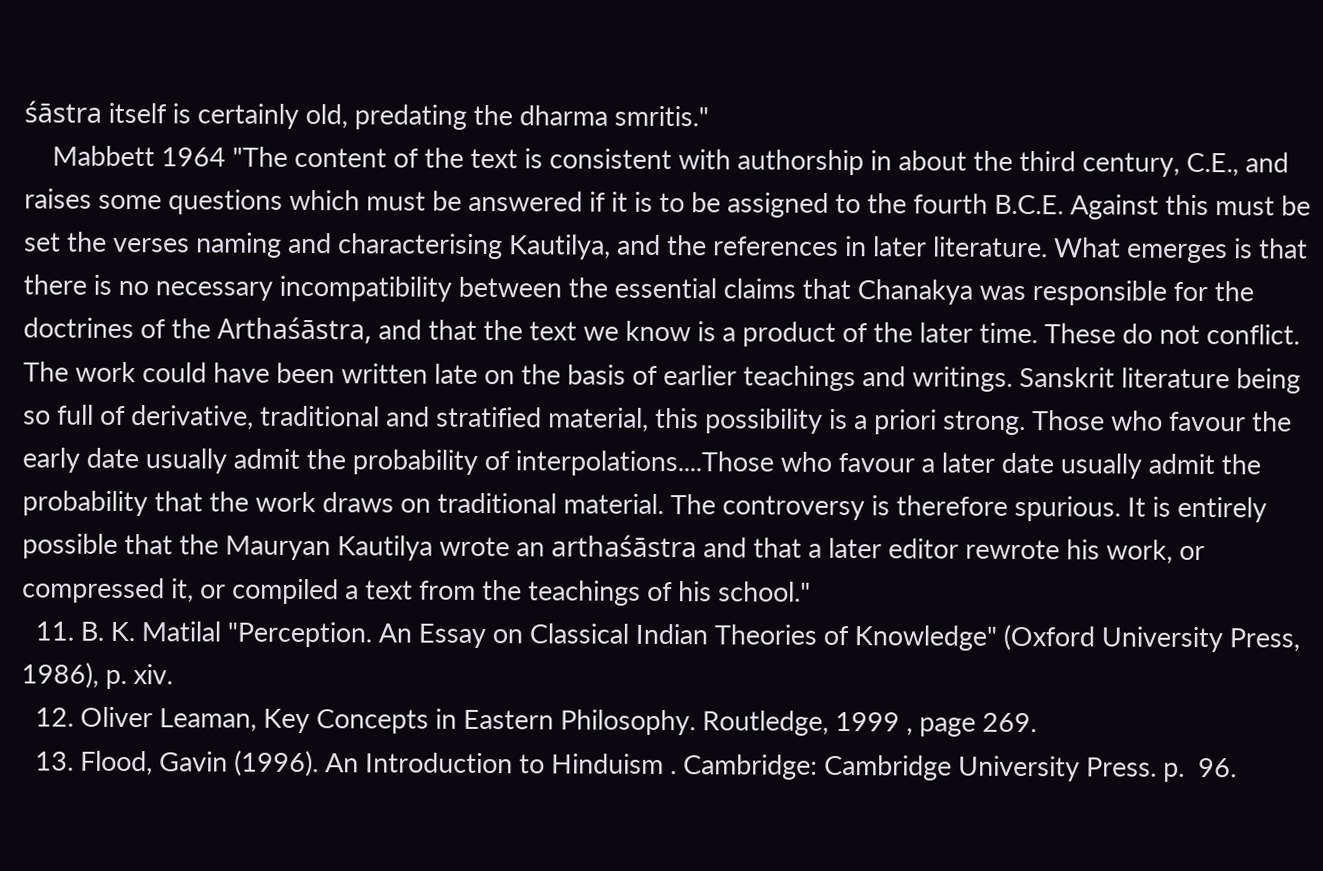śāstra itself is certainly old, predating the dharma smritis."
    Mabbett 1964 "The content of the text is consistent with authorship in about the third century, C.E., and raises some questions which must be answered if it is to be assigned to the fourth B.C.E. Against this must be set the verses naming and characterising Kautilya, and the references in later literature. What emerges is that there is no necessary incompatibility between the essential claims that Chanakya was responsible for the doctrines of the Arthaśāstra, and that the text we know is a product of the later time. These do not conflict. The work could have been written late on the basis of earlier teachings and writings. Sanskrit literature being so full of derivative, traditional and stratified material, this possibility is a priori strong. Those who favour the early date usually admit the probability of interpolations....Those who favour a later date usually admit the probability that the work draws on traditional material. The controversy is therefore spurious. It is entirely possible that the Mauryan Kautilya wrote an arthaśāstra and that a later editor rewrote his work, or compressed it, or compiled a text from the teachings of his school."
  11. B. K. Matilal "Perception. An Essay on Classical Indian Theories of Knowledge" (Oxford University Press, 1986), p. xiv.
  12. Oliver Leaman, Key Concepts in Eastern Philosophy. Routledge, 1999 , page 269.
  13. Flood, Gavin (1996). An Introduction to Hinduism . Cambridge: Cambridge University Press. p.  96.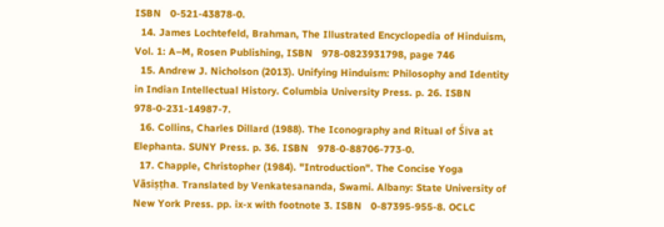ISBN   0-521-43878-0.
  14. James Lochtefeld, Brahman, The Illustrated Encyclopedia of Hinduism, Vol. 1: A–M, Rosen Publishing, ISBN   978-0823931798, page 746
  15. Andrew J. Nicholson (2013). Unifying Hinduism: Philosophy and Identity in Indian Intellectual History. Columbia University Press. p. 26. ISBN   978-0-231-14987-7.
  16. Collins, Charles Dillard (1988). The Iconography and Ritual of Śiva at Elephanta. SUNY Press. p. 36. ISBN   978-0-88706-773-0.
  17. Chapple, Christopher (1984). "Introduction". The Concise Yoga Vāsiṣṭha. Translated by Venkatesananda, Swami. Albany: State University of New York Press. pp. ix-x with footnote 3. ISBN   0-87395-955-8. OCLC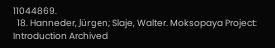11044869.
  18. Hanneder, Jürgen; Slaje, Walter. Moksopaya Project: Introduction Archived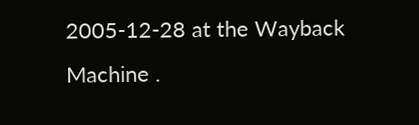2005-12-28 at the Wayback Machine .